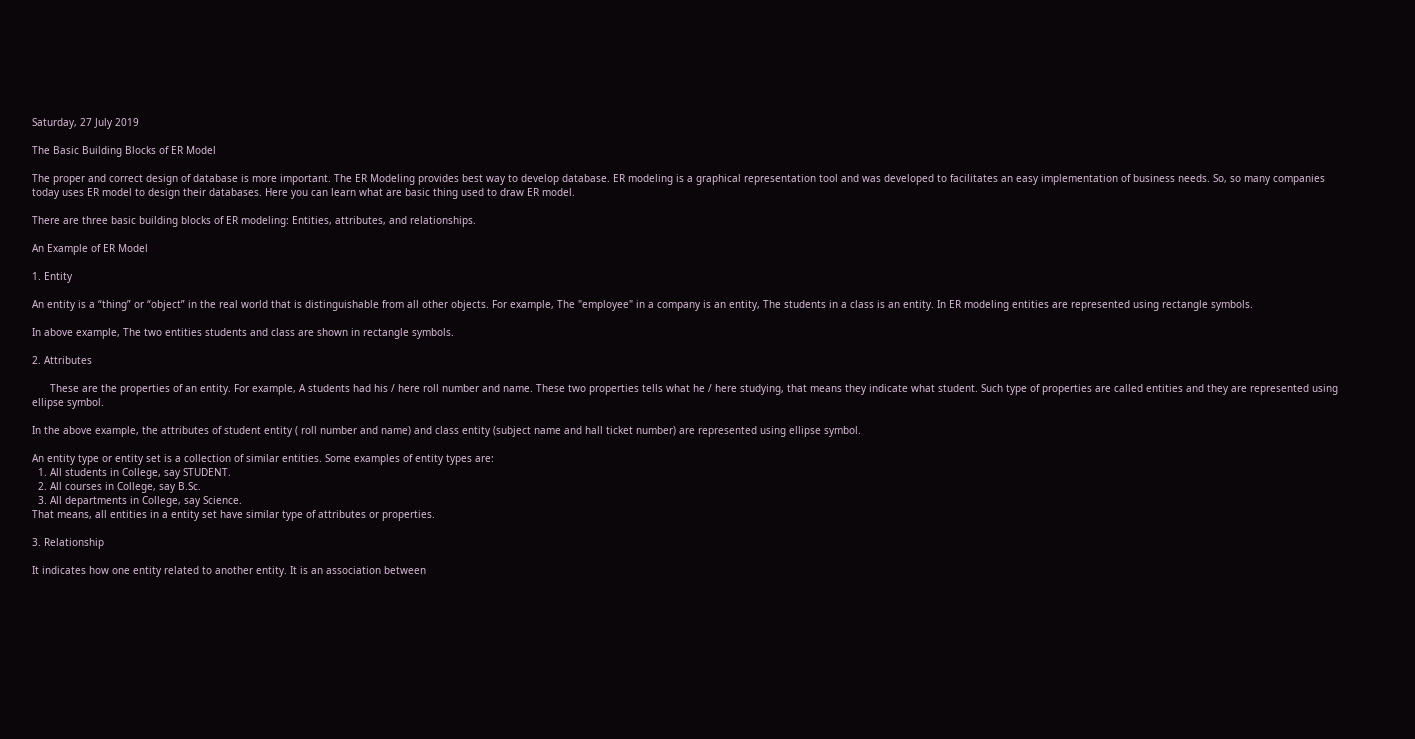Saturday, 27 July 2019

The Basic Building Blocks of ER Model

The proper and correct design of database is more important. The ER Modeling provides best way to develop database. ER modeling is a graphical representation tool and was developed to facilitates an easy implementation of business needs. So, so many companies today uses ER model to design their databases. Here you can learn what are basic thing used to draw ER model.

There are three basic building blocks of ER modeling: Entities, attributes, and relationships.

An Example of ER Model

1. Entity

An entity is a “thing” or “object” in the real world that is distinguishable from all other objects. For example, The "employee" in a company is an entity, The students in a class is an entity. In ER modeling entities are represented using rectangle symbols.

In above example, The two entities students and class are shown in rectangle symbols.

2. Attributes

      These are the properties of an entity. For example, A students had his / here roll number and name. These two properties tells what he / here studying, that means they indicate what student. Such type of properties are called entities and they are represented using ellipse symbol.

In the above example, the attributes of student entity ( roll number and name) and class entity (subject name and hall ticket number) are represented using ellipse symbol.

An entity type or entity set is a collection of similar entities. Some examples of entity types are:
  1. All students in College, say STUDENT.
  2. All courses in College, say B.Sc.
  3. All departments in College, say Science.
That means, all entities in a entity set have similar type of attributes or properties.

3. Relationship

It indicates how one entity related to another entity. It is an association between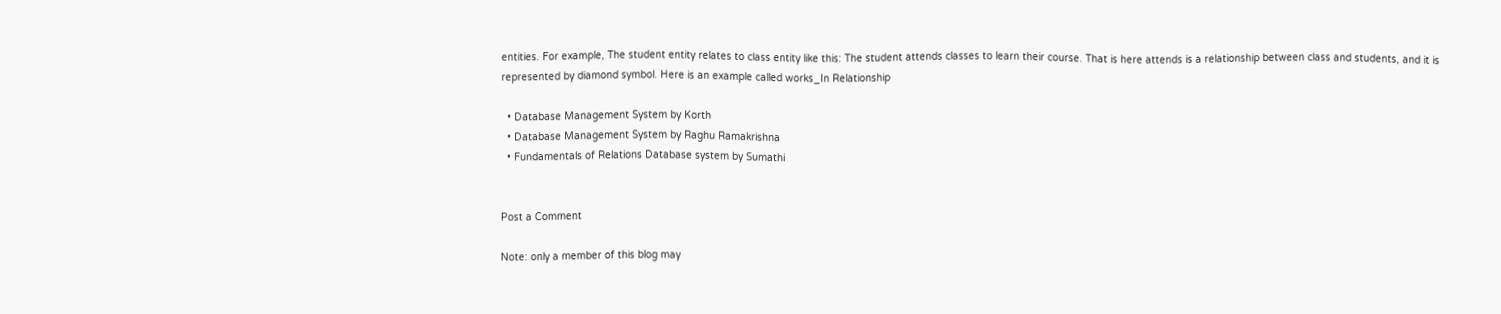entities. For example, The student entity relates to class entity like this: The student attends classes to learn their course. That is here attends is a relationship between class and students, and it is represented by diamond symbol. Here is an example called works_In Relationship

  • Database Management System by Korth
  • Database Management System by Raghu Ramakrishna
  • Fundamentals of Relations Database system by Sumathi


Post a Comment

Note: only a member of this blog may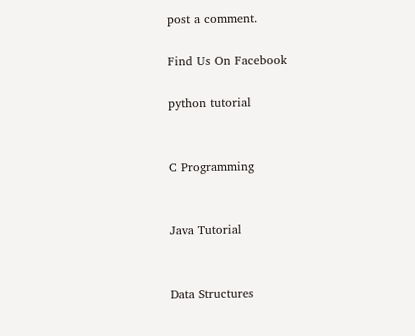post a comment.

Find Us On Facebook

python tutorial


C Programming


Java Tutorial


Data Structures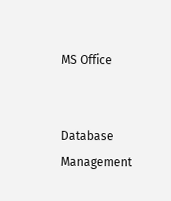MS Office


Database Management